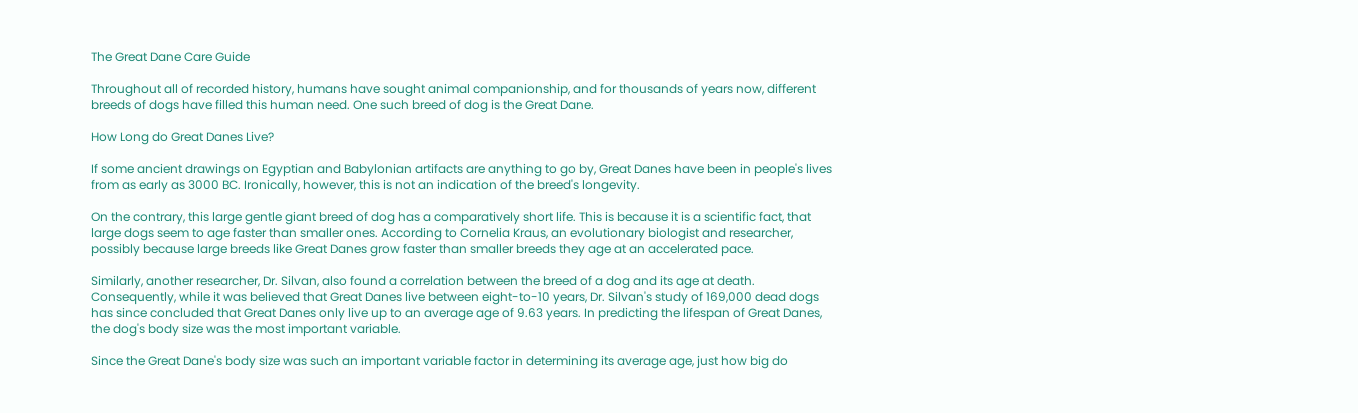The Great Dane Care Guide

Throughout all of recorded history, humans have sought animal companionship, and for thousands of years now, different breeds of dogs have filled this human need. One such breed of dog is the Great Dane.

How Long do Great Danes Live?

If some ancient drawings on Egyptian and Babylonian artifacts are anything to go by, Great Danes have been in people's lives from as early as 3000 BC. Ironically, however, this is not an indication of the breed's longevity.

On the contrary, this large gentle giant breed of dog has a comparatively short life. This is because it is a scientific fact, that large dogs seem to age faster than smaller ones. According to Cornelia Kraus, an evolutionary biologist and researcher, possibly because large breeds like Great Danes grow faster than smaller breeds they age at an accelerated pace.

Similarly, another researcher, Dr. Silvan, also found a correlation between the breed of a dog and its age at death. Consequently, while it was believed that Great Danes live between eight-to-10 years, Dr. Silvan's study of 169,000 dead dogs has since concluded that Great Danes only live up to an average age of 9.63 years. In predicting the lifespan of Great Danes, the dog's body size was the most important variable.

Since the Great Dane's body size was such an important variable factor in determining its average age, just how big do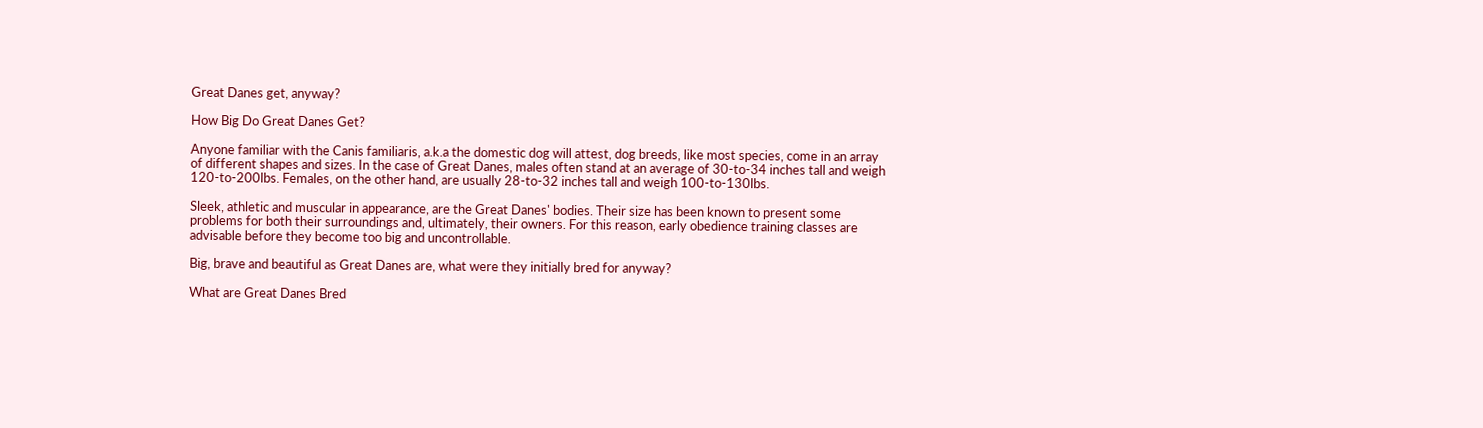Great Danes get, anyway?

How Big Do Great Danes Get?

Anyone familiar with the Canis familiaris, a.k.a the domestic dog will attest, dog breeds, like most species, come in an array of different shapes and sizes. In the case of Great Danes, males often stand at an average of 30-to-34 inches tall and weigh 120-to-200lbs. Females, on the other hand, are usually 28-to-32 inches tall and weigh 100-to-130lbs.

Sleek, athletic and muscular in appearance, are the Great Danes' bodies. Their size has been known to present some problems for both their surroundings and, ultimately, their owners. For this reason, early obedience training classes are advisable before they become too big and uncontrollable.

Big, brave and beautiful as Great Danes are, what were they initially bred for anyway?

What are Great Danes Bred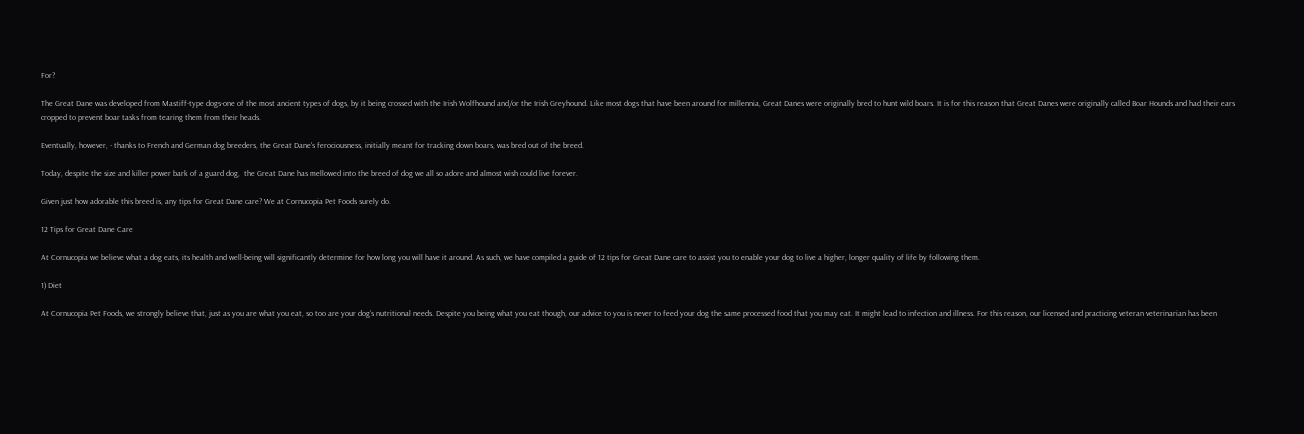For?

The Great Dane was developed from Mastiff-type dogs-one of the most ancient types of dogs, by it being crossed with the Irish Wolfhound and/or the Irish Greyhound. Like most dogs that have been around for millennia, Great Danes were originally bred to hunt wild boars. It is for this reason that Great Danes were originally called Boar Hounds and had their ears cropped to prevent boar tasks from tearing them from their heads.

Eventually, however, - thanks to French and German dog breeders, the Great Dane's ferociousness, initially meant for tracking down boars, was bred out of the breed.

Today, despite the size and killer power bark of a guard dog,  the Great Dane has mellowed into the breed of dog we all so adore and almost wish could live forever.

Given just how adorable this breed is, any tips for Great Dane care? We at Cornucopia Pet Foods surely do.

12 Tips for Great Dane Care

At Cornucopia we believe what a dog eats, its health and well-being will significantly determine for how long you will have it around. As such, we have compiled a guide of 12 tips for Great Dane care to assist you to enable your dog to live a higher, longer quality of life by following them.

1) Diet

At Cornucopia Pet Foods, we strongly believe that, just as you are what you eat, so too are your dog's nutritional needs. Despite you being what you eat though, our advice to you is never to feed your dog the same processed food that you may eat. It might lead to infection and illness. For this reason, our licensed and practicing veteran veterinarian has been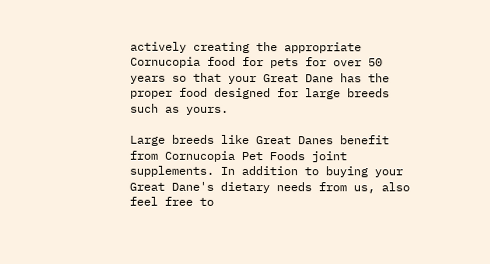actively creating the appropriate Cornucopia food for pets for over 50 years so that your Great Dane has the proper food designed for large breeds such as yours.

Large breeds like Great Danes benefit from Cornucopia Pet Foods joint supplements. In addition to buying your Great Dane's dietary needs from us, also feel free to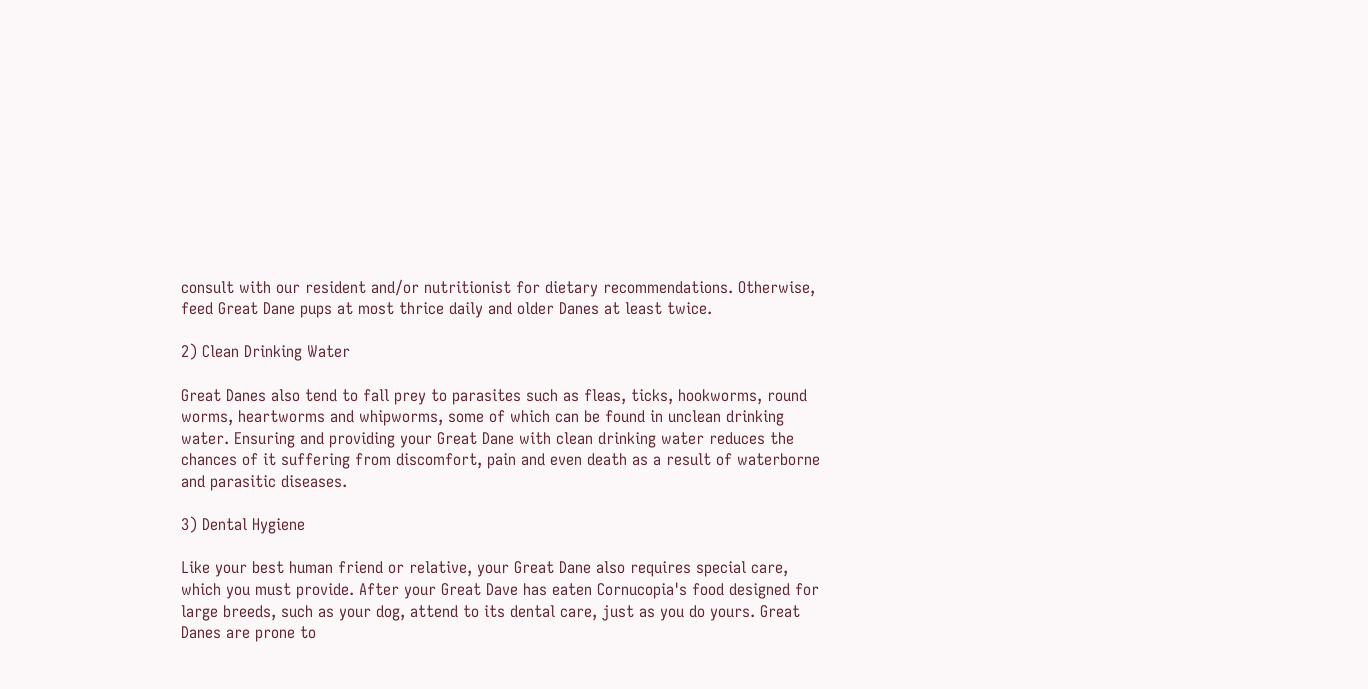consult with our resident and/or nutritionist for dietary recommendations. Otherwise, feed Great Dane pups at most thrice daily and older Danes at least twice.

2) Clean Drinking Water

Great Danes also tend to fall prey to parasites such as fleas, ticks, hookworms, round worms, heartworms and whipworms, some of which can be found in unclean drinking water. Ensuring and providing your Great Dane with clean drinking water reduces the chances of it suffering from discomfort, pain and even death as a result of waterborne and parasitic diseases.

3) Dental Hygiene

Like your best human friend or relative, your Great Dane also requires special care, which you must provide. After your Great Dave has eaten Cornucopia's food designed for large breeds, such as your dog, attend to its dental care, just as you do yours. Great Danes are prone to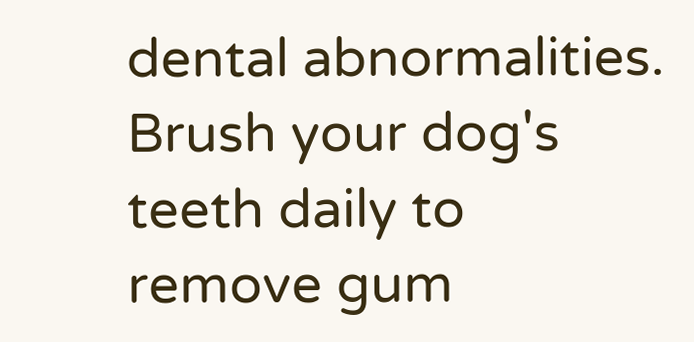dental abnormalities. Brush your dog's teeth daily to remove gum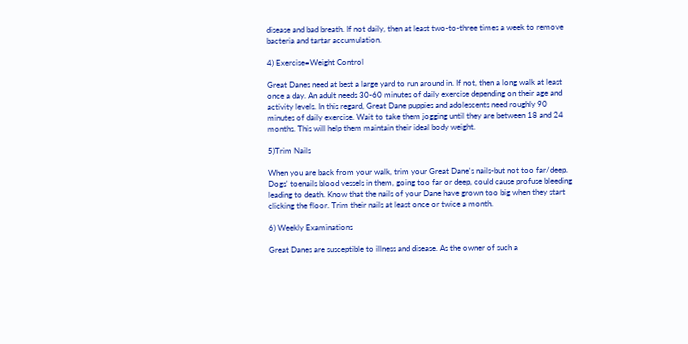disease and bad breath. If not daily, then at least two-to-three times a week to remove bacteria and tartar accumulation.

4) Exercise=Weight Control

Great Danes need at best a large yard to run around in. If not, then a long walk at least once a day. An adult needs 30-60 minutes of daily exercise depending on their age and activity levels. In this regard, Great Dane puppies and adolescents need roughly 90 minutes of daily exercise. Wait to take them jogging until they are between 18 and 24 months. This will help them maintain their ideal body weight.

5)Trim Nails

When you are back from your walk, trim your Great Dane's nails-but not too far/deep. Dogs' toenails blood vessels in them, going too far or deep, could cause profuse bleeding leading to death. Know that the nails of your Dane have grown too big when they start clicking the floor. Trim their nails at least once or twice a month.

6) Weekly Examinations

Great Danes are susceptible to illness and disease. As the owner of such a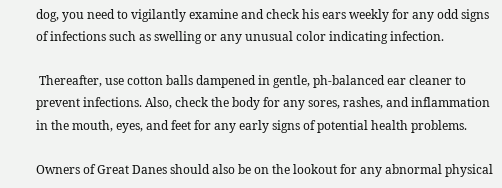dog, you need to vigilantly examine and check his ears weekly for any odd signs of infections such as swelling or any unusual color indicating infection.

 Thereafter, use cotton balls dampened in gentle, ph-balanced ear cleaner to prevent infections. Also, check the body for any sores, rashes, and inflammation in the mouth, eyes, and feet for any early signs of potential health problems.

Owners of Great Danes should also be on the lookout for any abnormal physical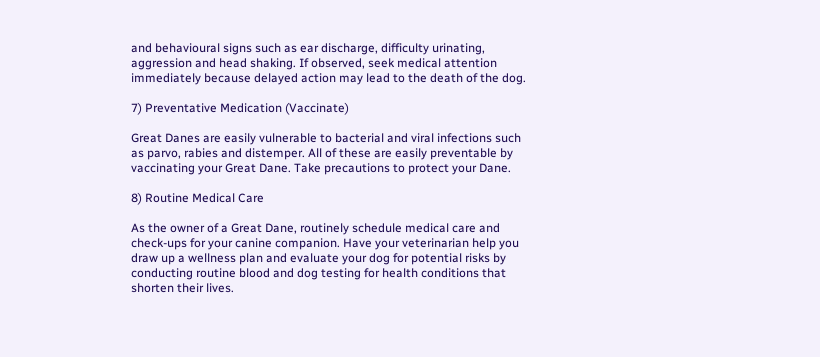and behavioural signs such as ear discharge, difficulty urinating, aggression and head shaking. If observed, seek medical attention immediately because delayed action may lead to the death of the dog.

7) Preventative Medication (Vaccinate)

Great Danes are easily vulnerable to bacterial and viral infections such as parvo, rabies and distemper. All of these are easily preventable by vaccinating your Great Dane. Take precautions to protect your Dane.

8) Routine Medical Care

As the owner of a Great Dane, routinely schedule medical care and check-ups for your canine companion. Have your veterinarian help you draw up a wellness plan and evaluate your dog for potential risks by conducting routine blood and dog testing for health conditions that shorten their lives.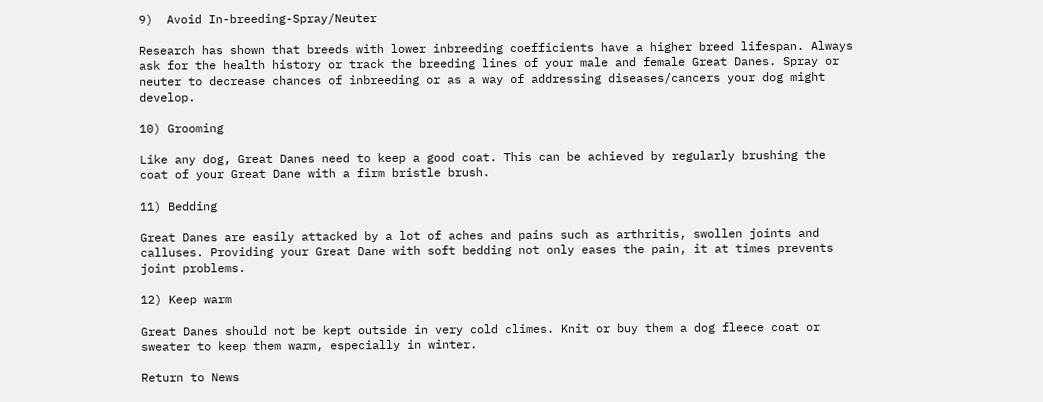9)  Avoid In-breeding-Spray/Neuter

Research has shown that breeds with lower inbreeding coefficients have a higher breed lifespan. Always ask for the health history or track the breeding lines of your male and female Great Danes. Spray or neuter to decrease chances of inbreeding or as a way of addressing diseases/cancers your dog might develop.

10) Grooming

Like any dog, Great Danes need to keep a good coat. This can be achieved by regularly brushing the coat of your Great Dane with a firm bristle brush.

11) Bedding

Great Danes are easily attacked by a lot of aches and pains such as arthritis, swollen joints and calluses. Providing your Great Dane with soft bedding not only eases the pain, it at times prevents joint problems.

12) Keep warm

Great Danes should not be kept outside in very cold climes. Knit or buy them a dog fleece coat or sweater to keep them warm, especially in winter.

Return to News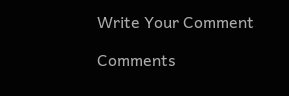Write Your Comment

Comments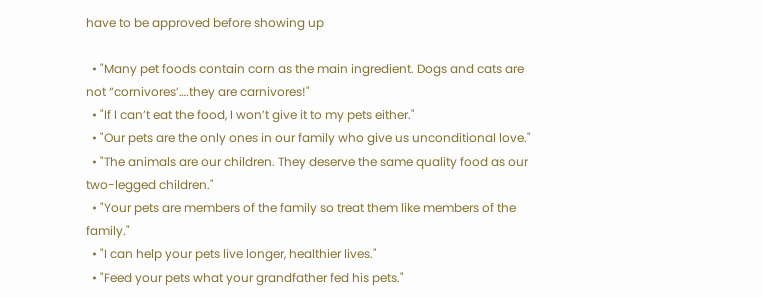have to be approved before showing up

  • "Many pet foods contain corn as the main ingredient. Dogs and cats are not “cornivores’….they are carnivores!"
  • "If I can’t eat the food, I won’t give it to my pets either."
  • "Our pets are the only ones in our family who give us unconditional love."
  • "The animals are our children. They deserve the same quality food as our two-legged children."
  • "Your pets are members of the family so treat them like members of the family."
  • "I can help your pets live longer, healthier lives."
  • "Feed your pets what your grandfather fed his pets."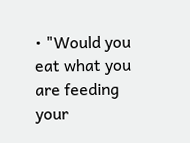• "Would you eat what you are feeding your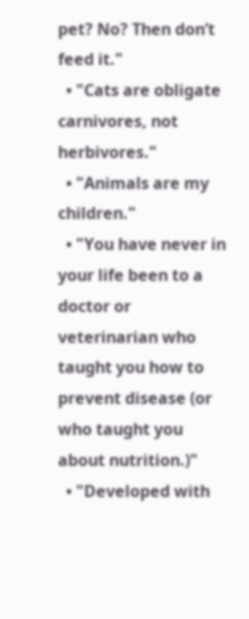pet? No? Then don’t feed it."
  • "Cats are obligate carnivores, not herbivores."
  • "Animals are my children."
  • "You have never in your life been to a doctor or veterinarian who taught you how to prevent disease (or who taught you about nutrition.)"
  • "Developed with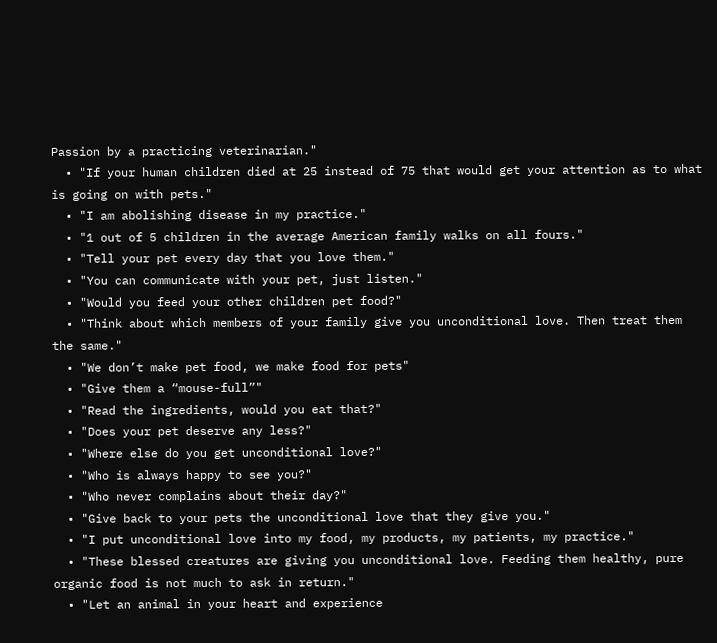Passion by a practicing veterinarian."
  • "If your human children died at 25 instead of 75 that would get your attention as to what is going on with pets."
  • "I am abolishing disease in my practice."
  • "1 out of 5 children in the average American family walks on all fours."
  • "Tell your pet every day that you love them."
  • "You can communicate with your pet, just listen."
  • "Would you feed your other children pet food?"
  • "Think about which members of your family give you unconditional love. Then treat them the same."
  • "We don’t make pet food, we make food for pets"
  • "Give them a “mouse-full”"
  • "Read the ingredients, would you eat that?"
  • "Does your pet deserve any less?"
  • "Where else do you get unconditional love?"
  • "Who is always happy to see you?"
  • "Who never complains about their day?"
  • "Give back to your pets the unconditional love that they give you."
  • "I put unconditional love into my food, my products, my patients, my practice."
  • "These blessed creatures are giving you unconditional love. Feeding them healthy, pure organic food is not much to ask in return."
  • "Let an animal in your heart and experience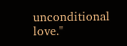unconditional love."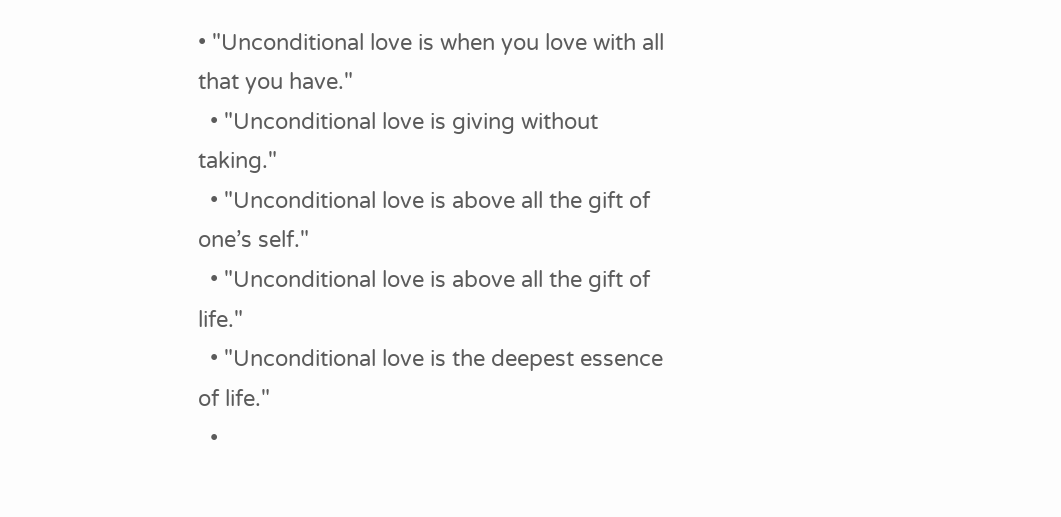• "Unconditional love is when you love with all that you have."
  • "Unconditional love is giving without taking."
  • "Unconditional love is above all the gift of one’s self."
  • "Unconditional love is above all the gift of life."
  • "Unconditional love is the deepest essence of life."
  •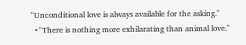"Unconditional love is always available for the asking."
  • "There is nothing more exhilarating than animal love."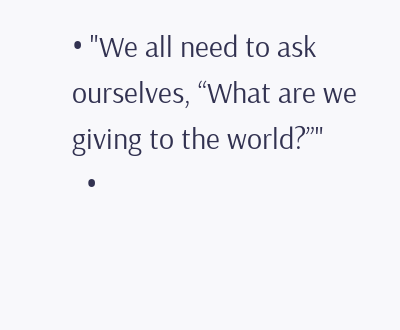• "We all need to ask ourselves, “What are we giving to the world?”"
  •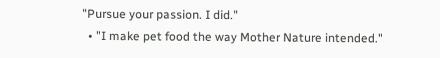"Pursue your passion. I did."
  • "I make pet food the way Mother Nature intended."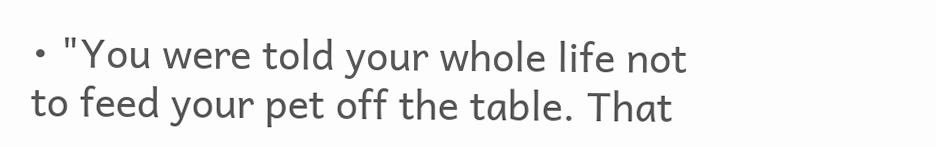• "You were told your whole life not to feed your pet off the table. That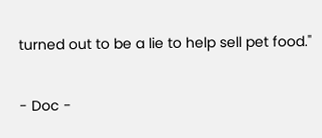turned out to be a lie to help sell pet food."

- Doc -